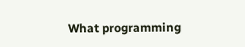What programming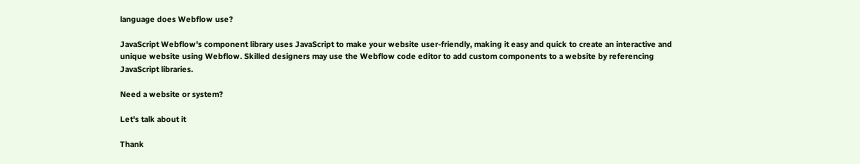language does Webflow use?

JavaScript Webflow's component library uses JavaScript to make your website user-friendly, making it easy and quick to create an interactive and unique website using Webflow. Skilled designers may use the Webflow code editor to add custom components to a website by referencing JavaScript libraries.

Need a website or system?

Let's talk about it

Thank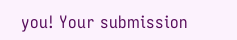you! Your submission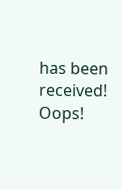has been received!
Oops!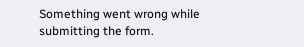Something went wrong while submitting the form.